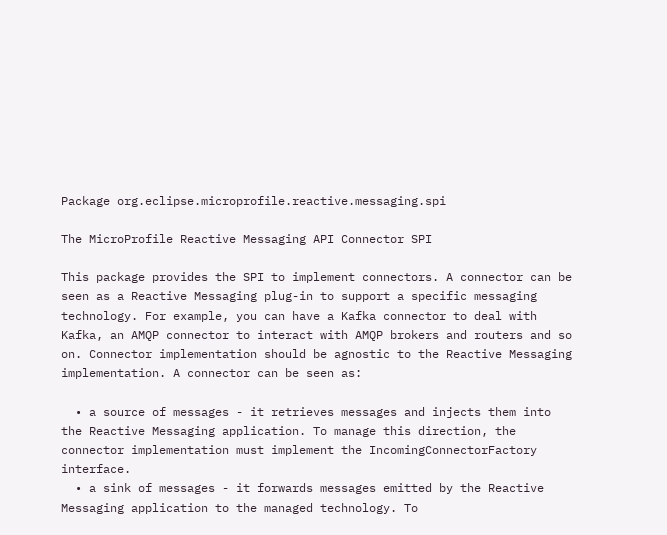Package org.eclipse.microprofile.reactive.messaging.spi

The MicroProfile Reactive Messaging API Connector SPI

This package provides the SPI to implement connectors. A connector can be seen as a Reactive Messaging plug-in to support a specific messaging technology. For example, you can have a Kafka connector to deal with Kafka, an AMQP connector to interact with AMQP brokers and routers and so on. Connector implementation should be agnostic to the Reactive Messaging implementation. A connector can be seen as:

  • a source of messages - it retrieves messages and injects them into the Reactive Messaging application. To manage this direction, the connector implementation must implement the IncomingConnectorFactory interface.
  • a sink of messages - it forwards messages emitted by the Reactive Messaging application to the managed technology. To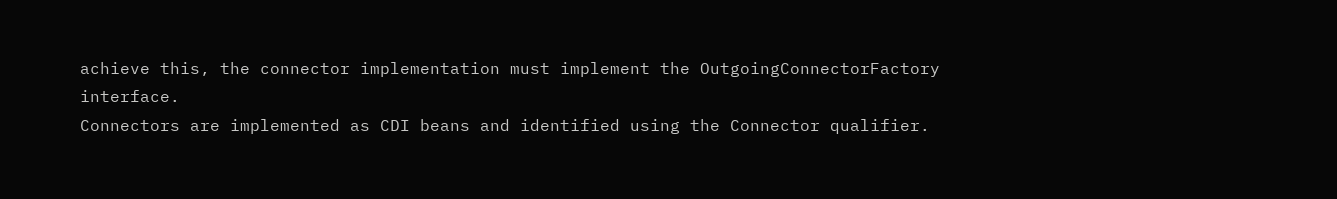achieve this, the connector implementation must implement the OutgoingConnectorFactory interface.
Connectors are implemented as CDI beans and identified using the Connector qualifier.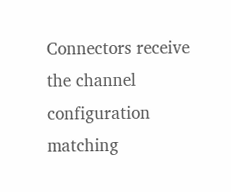Connectors receive the channel configuration matching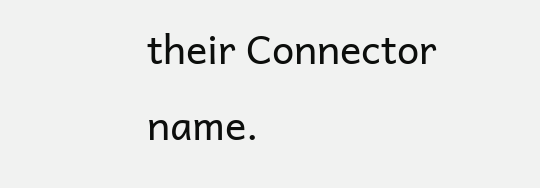their Connector name.